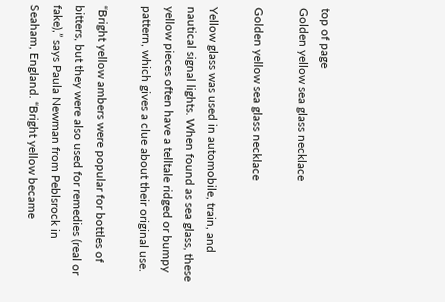top of page
Golden yellow sea glass necklace

Golden yellow sea glass necklace

Yellow glass was used in automobile, train, and nautical signal lights. When found as sea glass, these yellow pieces often have a telltale ridged or bumpy pattern, which gives a clue about their original use.

“Bright yellow ambers were popular for bottles of bitters, but they were also used for remedies (real or fake),” says Paula Newman from Peblsrock in Seaham, England. “Bright yellow became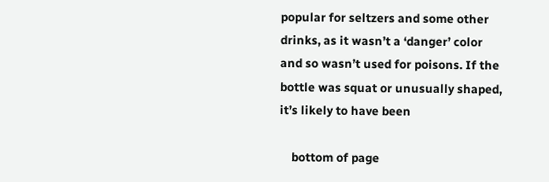popular for seltzers and some other drinks, as it wasn’t a ‘danger’ color and so wasn’t used for poisons. If the bottle was squat or unusually shaped, it’s likely to have been

    bottom of page